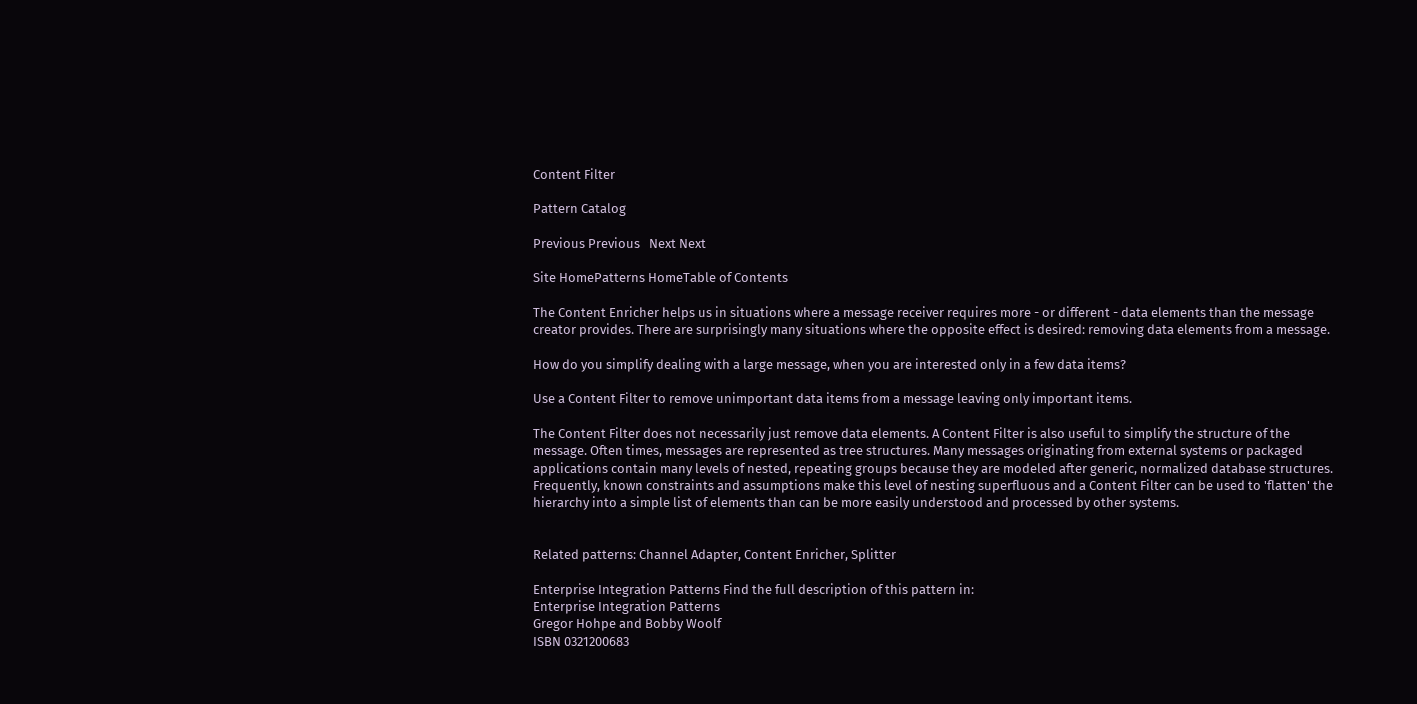Content Filter

Pattern Catalog

Previous Previous   Next Next

Site HomePatterns HomeTable of Contents

The Content Enricher helps us in situations where a message receiver requires more - or different - data elements than the message creator provides. There are surprisingly many situations where the opposite effect is desired: removing data elements from a message.

How do you simplify dealing with a large message, when you are interested only in a few data items?

Use a Content Filter to remove unimportant data items from a message leaving only important items.

The Content Filter does not necessarily just remove data elements. A Content Filter is also useful to simplify the structure of the message. Often times, messages are represented as tree structures. Many messages originating from external systems or packaged applications contain many levels of nested, repeating groups because they are modeled after generic, normalized database structures. Frequently, known constraints and assumptions make this level of nesting superfluous and a Content Filter can be used to 'flatten' the hierarchy into a simple list of elements than can be more easily understood and processed by other systems.


Related patterns: Channel Adapter, Content Enricher, Splitter

Enterprise Integration Patterns Find the full description of this pattern in:
Enterprise Integration Patterns
Gregor Hohpe and Bobby Woolf
ISBN 0321200683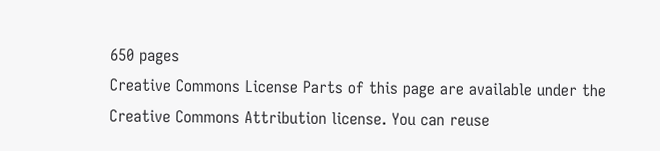650 pages
Creative Commons License Parts of this page are available under the Creative Commons Attribution license. You can reuse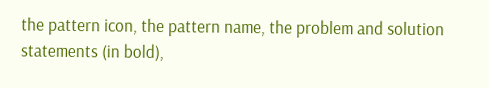the pattern icon, the pattern name, the problem and solution statements (in bold),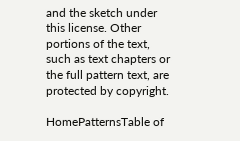and the sketch under this license. Other portions of the text, such as text chapters or the full pattern text, are protected by copyright.

HomePatternsTable of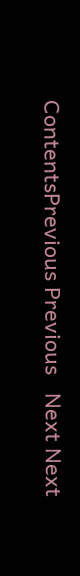ContentsPrevious Previous   Next Next